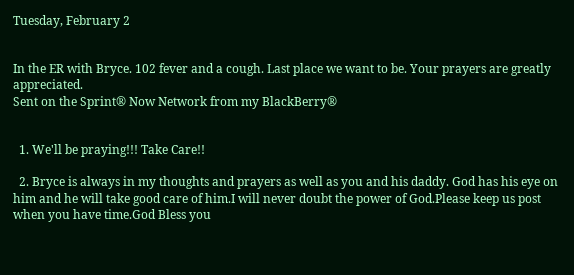Tuesday, February 2


In the ER with Bryce. 102 fever and a cough. Last place we want to be. Your prayers are greatly appreciated.
Sent on the Sprint® Now Network from my BlackBerry®


  1. We'll be praying!!! Take Care!!

  2. Bryce is always in my thoughts and prayers as well as you and his daddy. God has his eye on him and he will take good care of him.I will never doubt the power of God.Please keep us post when you have time.God Bless you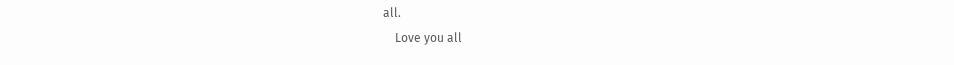all.
    Love you all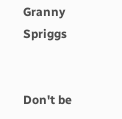Granny Spriggs


Don't be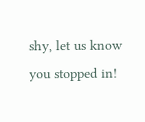shy, let us know you stopped in!